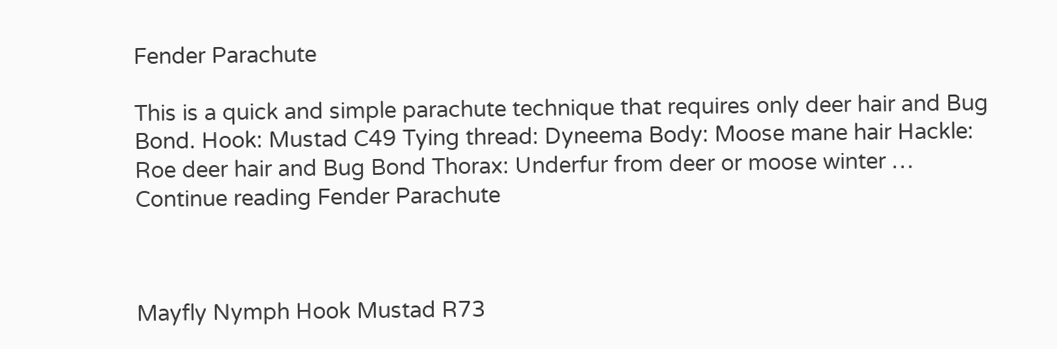Fender Parachute

This is a quick and simple parachute technique that requires only deer hair and Bug Bond. Hook: Mustad C49 Tying thread: Dyneema Body: Moose mane hair Hackle: Roe deer hair and Bug Bond Thorax: Underfur from deer or moose winter … Continue reading Fender Parachute



Mayfly Nymph Hook Mustad R73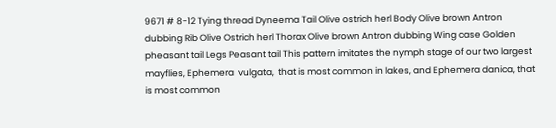9671 # 8-12 Tying thread Dyneema Tail Olive ostrich herl Body Olive brown Antron dubbing Rib Olive Ostrich herl Thorax Olive brown Antron dubbing Wing case Golden pheasant tail Legs Peasant tail This pattern imitates the nymph stage of our two largest mayflies, Ephemera  vulgata,  that is most common in lakes, and Ephemera danica, that is most common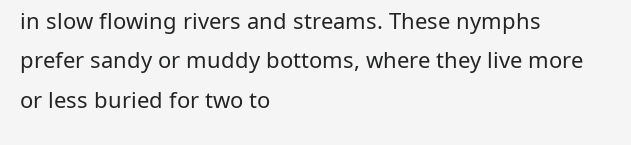in slow flowing rivers and streams. These nymphs prefer sandy or muddy bottoms, where they live more or less buried for two to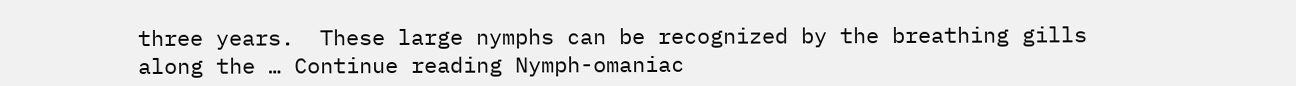three years.  These large nymphs can be recognized by the breathing gills along the … Continue reading Nymph-omaniac